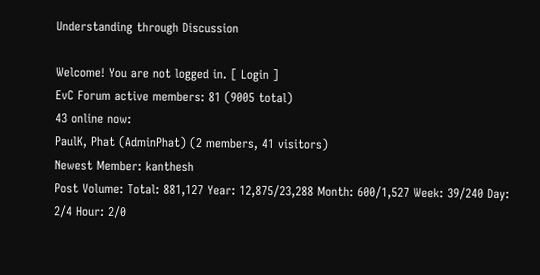Understanding through Discussion

Welcome! You are not logged in. [ Login ]
EvC Forum active members: 81 (9005 total)
43 online now:
PaulK, Phat (AdminPhat) (2 members, 41 visitors)
Newest Member: kanthesh
Post Volume: Total: 881,127 Year: 12,875/23,288 Month: 600/1,527 Week: 39/240 Day: 2/4 Hour: 2/0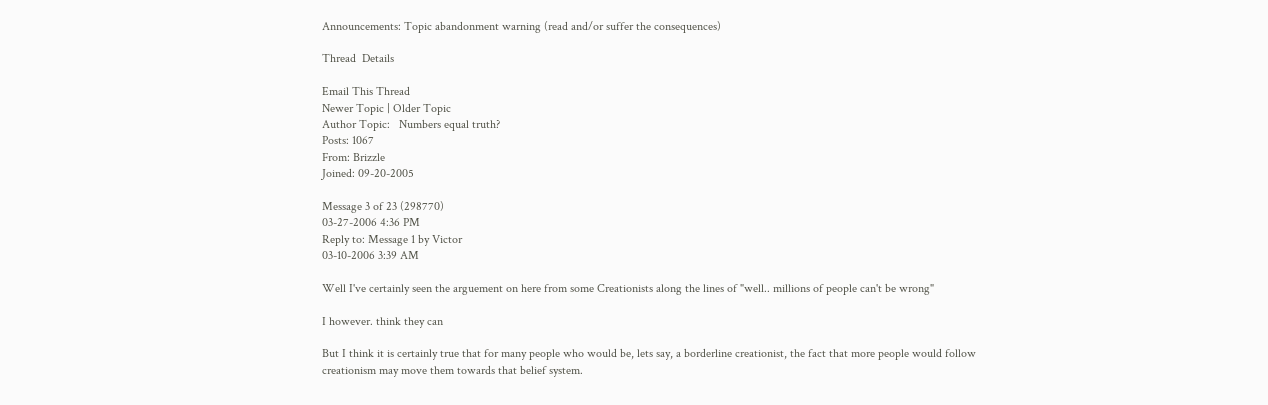Announcements: Topic abandonment warning (read and/or suffer the consequences)

Thread  Details

Email This Thread
Newer Topic | Older Topic
Author Topic:   Numbers equal truth?
Posts: 1067
From: Brizzle
Joined: 09-20-2005

Message 3 of 23 (298770)
03-27-2006 4:36 PM
Reply to: Message 1 by Victor
03-10-2006 3:39 AM

Well I've certainly seen the arguement on here from some Creationists along the lines of "well.. millions of people can't be wrong"

I however. think they can

But I think it is certainly true that for many people who would be, lets say, a borderline creationist, the fact that more people would follow creationism may move them towards that belief system.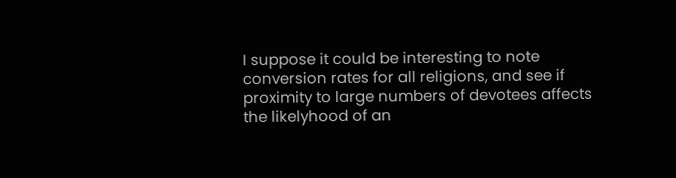I suppose it could be interesting to note conversion rates for all religions, and see if proximity to large numbers of devotees affects the likelyhood of an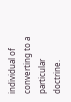individual of converting to a particular doctrine.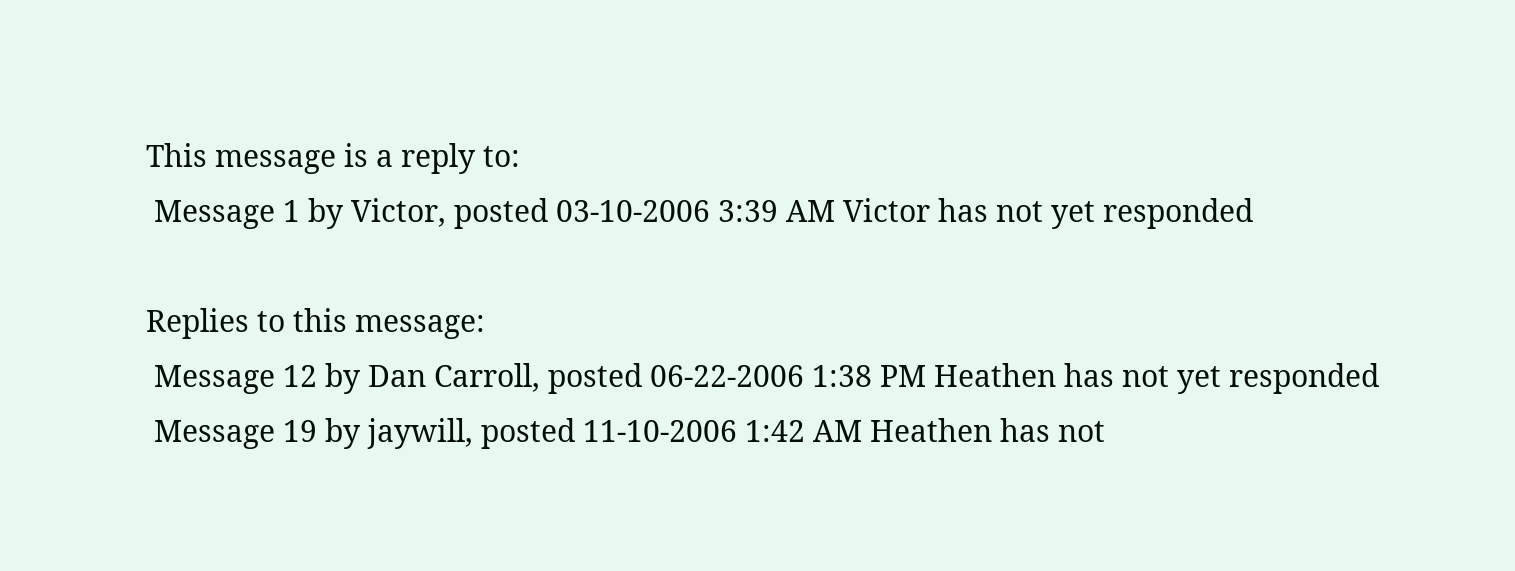This message is a reply to:
 Message 1 by Victor, posted 03-10-2006 3:39 AM Victor has not yet responded

Replies to this message:
 Message 12 by Dan Carroll, posted 06-22-2006 1:38 PM Heathen has not yet responded
 Message 19 by jaywill, posted 11-10-2006 1:42 AM Heathen has not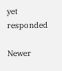yet responded

Newer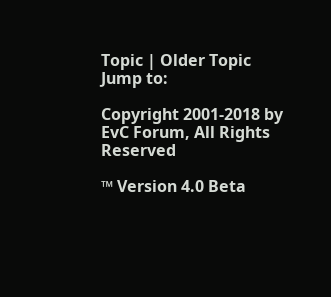Topic | Older Topic
Jump to:

Copyright 2001-2018 by EvC Forum, All Rights Reserved

™ Version 4.0 Beta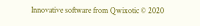Innovative software from Qwixotic © 2020